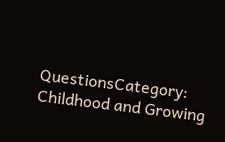QuestionsCategory: Childhood and Growing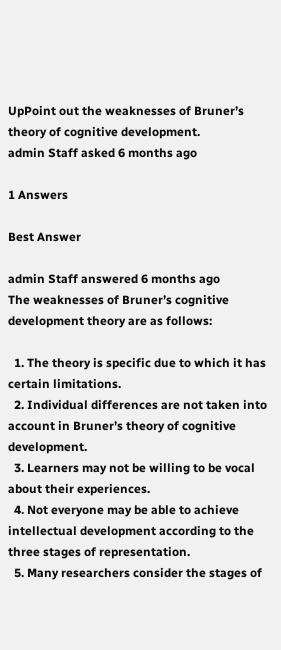UpPoint out the weaknesses of Bruner’s theory of cognitive development.
admin Staff asked 6 months ago

1 Answers

Best Answer

admin Staff answered 6 months ago
The weaknesses of Bruner’s cognitive development theory are as follows:

  1. The theory is specific due to which it has certain limitations.
  2. Individual differences are not taken into account in Bruner’s theory of cognitive development.
  3. Learners may not be willing to be vocal about their experiences.
  4. Not everyone may be able to achieve intellectual development according to the three stages of representation.
  5. Many researchers consider the stages of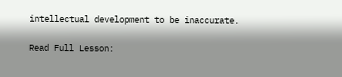intellectual development to be inaccurate.

Read Full Lesson: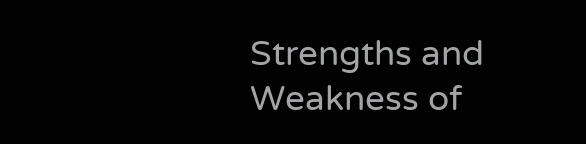Strengths and Weakness of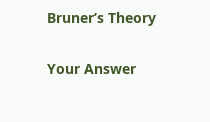Bruner’s Theory

Your Answer